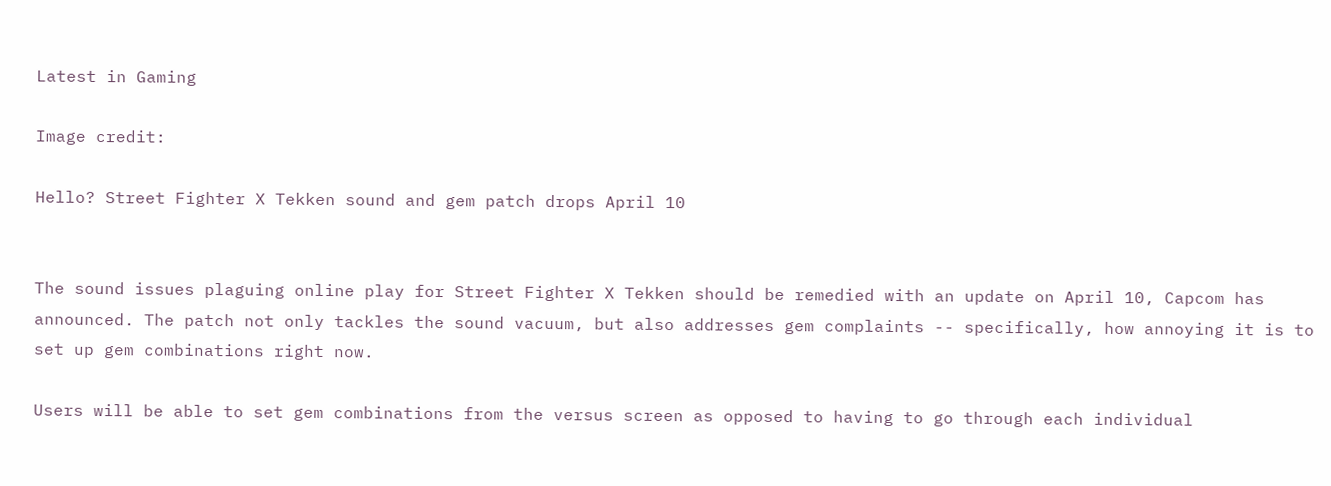Latest in Gaming

Image credit:

Hello? Street Fighter X Tekken sound and gem patch drops April 10


The sound issues plaguing online play for Street Fighter X Tekken should be remedied with an update on April 10, Capcom has announced. The patch not only tackles the sound vacuum, but also addresses gem complaints -- specifically, how annoying it is to set up gem combinations right now.

Users will be able to set gem combinations from the versus screen as opposed to having to go through each individual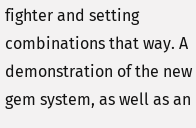fighter and setting combinations that way. A demonstration of the new gem system, as well as an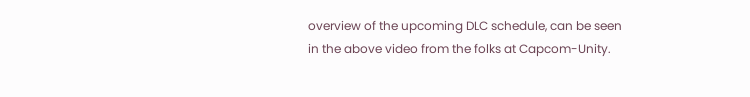overview of the upcoming DLC schedule, can be seen in the above video from the folks at Capcom-Unity.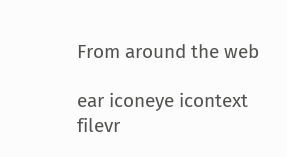From around the web

ear iconeye icontext filevr